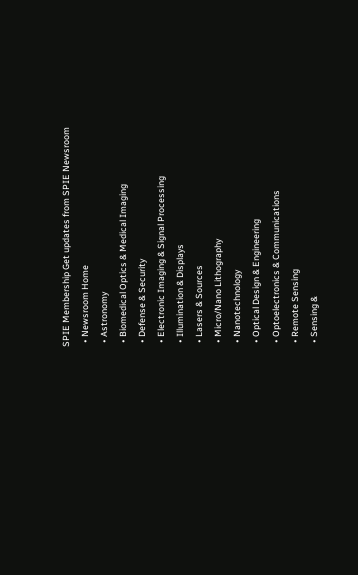SPIE Membership Get updates from SPIE Newsroom
  • Newsroom Home
  • Astronomy
  • Biomedical Optics & Medical Imaging
  • Defense & Security
  • Electronic Imaging & Signal Processing
  • Illumination & Displays
  • Lasers & Sources
  • Micro/Nano Lithography
  • Nanotechnology
  • Optical Design & Engineering
  • Optoelectronics & Communications
  • Remote Sensing
  • Sensing &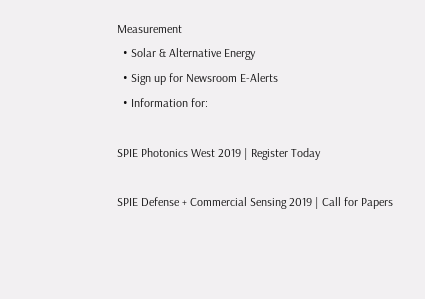Measurement
  • Solar & Alternative Energy
  • Sign up for Newsroom E-Alerts
  • Information for:

SPIE Photonics West 2019 | Register Today

SPIE Defense + Commercial Sensing 2019 | Call for Papers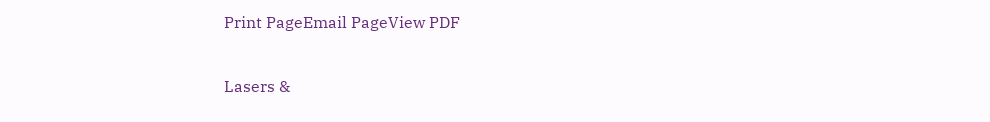Print PageEmail PageView PDF

Lasers &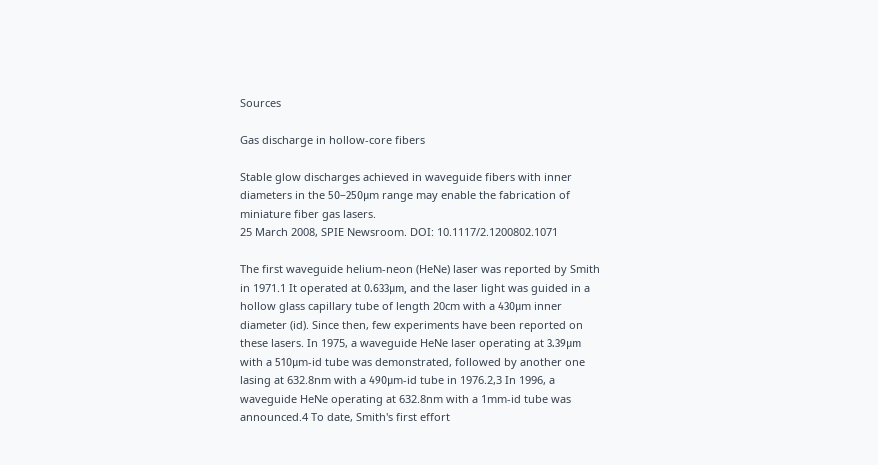Sources

Gas discharge in hollow-core fibers

Stable glow discharges achieved in waveguide fibers with inner diameters in the 50–250μm range may enable the fabrication of miniature fiber gas lasers.
25 March 2008, SPIE Newsroom. DOI: 10.1117/2.1200802.1071

The first waveguide helium-neon (HeNe) laser was reported by Smith in 1971.1 It operated at 0.633μm, and the laser light was guided in a hollow glass capillary tube of length 20cm with a 430μm inner diameter (id). Since then, few experiments have been reported on these lasers. In 1975, a waveguide HeNe laser operating at 3.39μm with a 510μm-id tube was demonstrated, followed by another one lasing at 632.8nm with a 490μm-id tube in 1976.2,3 In 1996, a waveguide HeNe operating at 632.8nm with a 1mm-id tube was announced.4 To date, Smith's first effort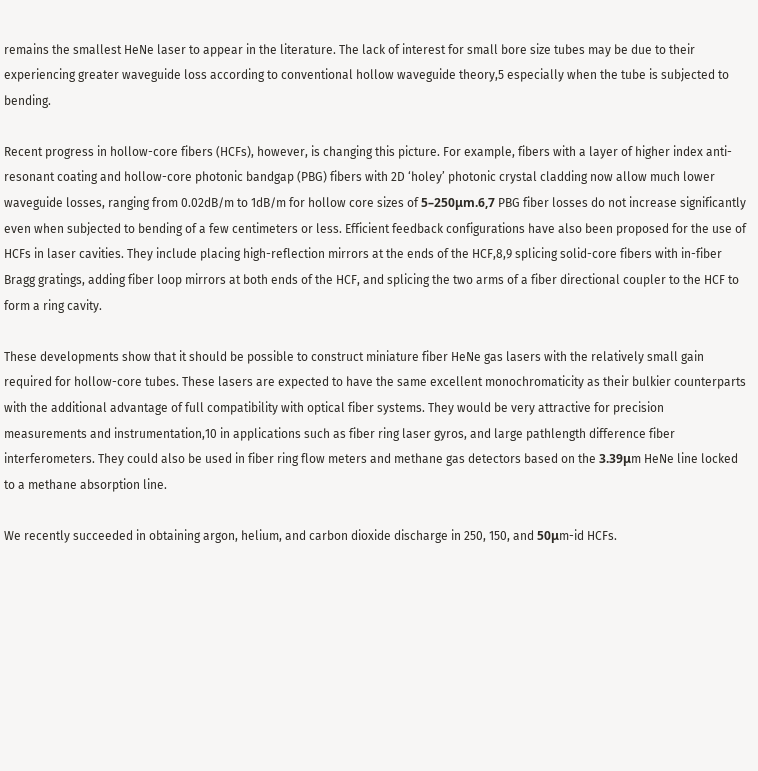remains the smallest HeNe laser to appear in the literature. The lack of interest for small bore size tubes may be due to their experiencing greater waveguide loss according to conventional hollow waveguide theory,5 especially when the tube is subjected to bending.

Recent progress in hollow-core fibers (HCFs), however, is changing this picture. For example, fibers with a layer of higher index anti-resonant coating and hollow-core photonic bandgap (PBG) fibers with 2D ‘holey’ photonic crystal cladding now allow much lower waveguide losses, ranging from 0.02dB/m to 1dB/m for hollow core sizes of 5–250μm.6,7 PBG fiber losses do not increase significantly even when subjected to bending of a few centimeters or less. Efficient feedback configurations have also been proposed for the use of HCFs in laser cavities. They include placing high-reflection mirrors at the ends of the HCF,8,9 splicing solid-core fibers with in-fiber Bragg gratings, adding fiber loop mirrors at both ends of the HCF, and splicing the two arms of a fiber directional coupler to the HCF to form a ring cavity.

These developments show that it should be possible to construct miniature fiber HeNe gas lasers with the relatively small gain required for hollow-core tubes. These lasers are expected to have the same excellent monochromaticity as their bulkier counterparts with the additional advantage of full compatibility with optical fiber systems. They would be very attractive for precision measurements and instrumentation,10 in applications such as fiber ring laser gyros, and large pathlength difference fiber interferometers. They could also be used in fiber ring flow meters and methane gas detectors based on the 3.39μm HeNe line locked to a methane absorption line.

We recently succeeded in obtaining argon, helium, and carbon dioxide discharge in 250, 150, and 50μm-id HCFs.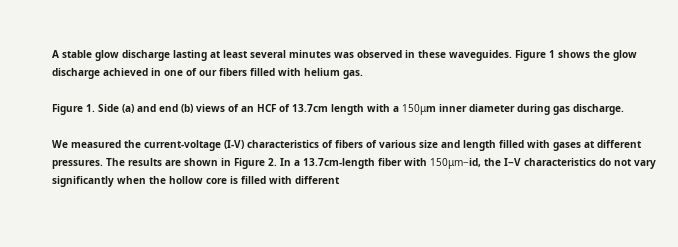A stable glow discharge lasting at least several minutes was observed in these waveguides. Figure 1 shows the glow discharge achieved in one of our fibers filled with helium gas.

Figure 1. Side (a) and end (b) views of an HCF of 13.7cm length with a 150μm inner diameter during gas discharge.

We measured the current-voltage (I-V) characteristics of fibers of various size and length filled with gases at different pressures. The results are shown in Figure 2. In a 13.7cm-length fiber with 150μm−id, the I−V characteristics do not vary significantly when the hollow core is filled with different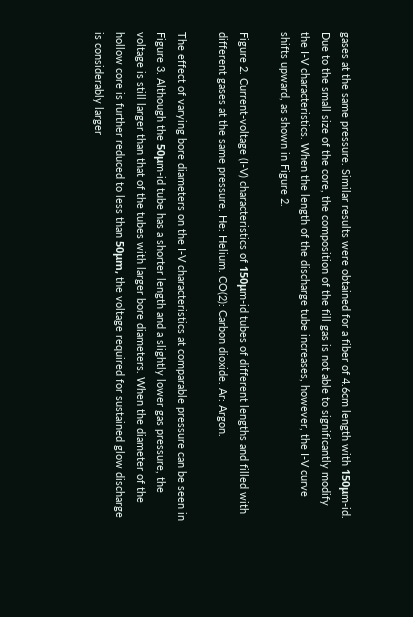gases at the same pressure. Similar results were obtained for a fiber of 4.6cm length with 150μm-id. Due to the small size of the core, the composition of the fill gas is not able to significantly modify the I-V characteristics. When the length of the discharge tube increases, however, the I-V curve shifts upward, as shown in Figure 2.

Figure 2. Current-voltage (I-V) characteristics of 150μm-id tubes of different lengths and filled with different gases at the same pressure. He: Helium. CO(2): Carbon dioxide. Ar: Argon.

The effect of varying bore diameters on the I-V characteristics at comparable pressure can be seen in Figure 3. Although the 50μm-id tube has a shorter length and a slightly lower gas pressure, the voltage is still larger than that of the tubes with larger bore diameters. When the diameter of the hollow core is further reduced to less than 50μm, the voltage required for sustained glow discharge is considerably larger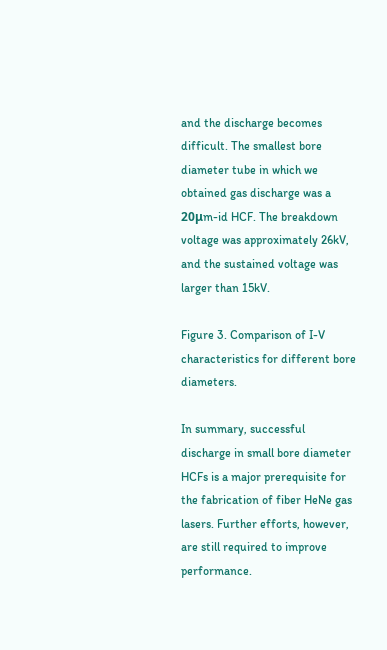and the discharge becomes difficult. The smallest bore diameter tube in which we obtained gas discharge was a 20μm-id HCF. The breakdown voltage was approximately 26kV, and the sustained voltage was larger than 15kV.

Figure 3. Comparison of I-V characteristics for different bore diameters.

In summary, successful discharge in small bore diameter HCFs is a major prerequisite for the fabrication of fiber HeNe gas lasers. Further efforts, however, are still required to improve performance.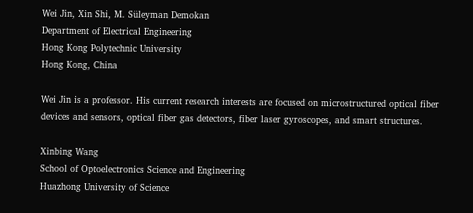Wei Jin, Xin Shi, M. Süleyman Demokan
Department of Electrical Engineering
Hong Kong Polytechnic University
Hong Kong, China

Wei Jin is a professor. His current research interests are focused on microstructured optical fiber devices and sensors, optical fiber gas detectors, fiber laser gyroscopes, and smart structures.

Xinbing Wang
School of Optoelectronics Science and Engineering
Huazhong University of Science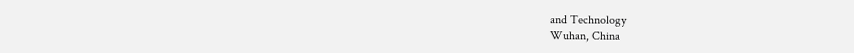and Technology
Wuhan, China